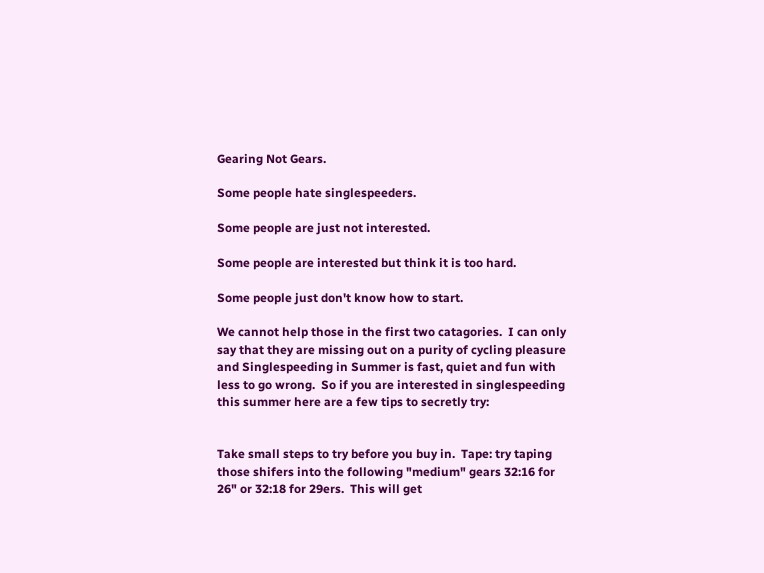Gearing Not Gears.

Some people hate singlespeeders.

Some people are just not interested.

Some people are interested but think it is too hard.

Some people just don't know how to start.

We cannot help those in the first two catagories.  I can only say that they are missing out on a purity of cycling pleasure and Singlespeeding in Summer is fast, quiet and fun with less to go wrong.  So if you are interested in singlespeeding this summer here are a few tips to secretly try:


Take small steps to try before you buy in.  Tape: try taping those shifers into the following "medium" gears 32:16 for 26" or 32:18 for 29ers.  This will get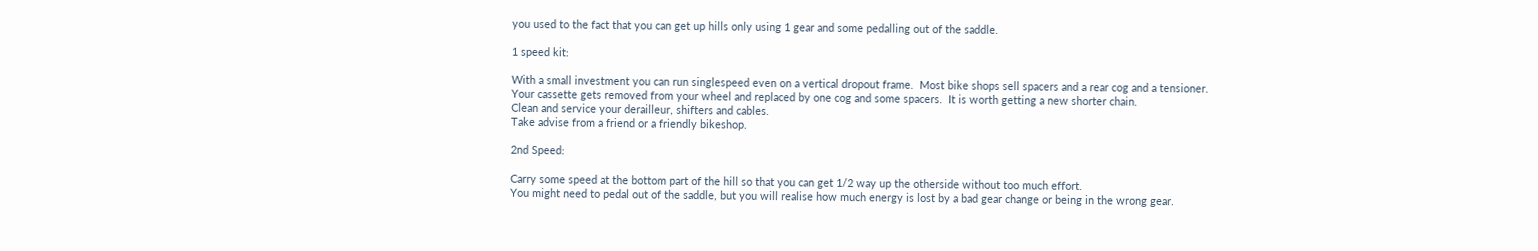you used to the fact that you can get up hills only using 1 gear and some pedalling out of the saddle.

1 speed kit:

With a small investment you can run singlespeed even on a vertical dropout frame.  Most bike shops sell spacers and a rear cog and a tensioner.
Your cassette gets removed from your wheel and replaced by one cog and some spacers.  It is worth getting a new shorter chain.
Clean and service your derailleur, shifters and cables.
Take advise from a friend or a friendly bikeshop.

2nd Speed:

Carry some speed at the bottom part of the hill so that you can get 1/2 way up the otherside without too much effort.
You might need to pedal out of the saddle, but you will realise how much energy is lost by a bad gear change or being in the wrong gear.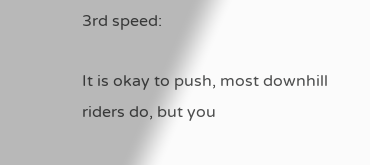3rd speed:

It is okay to push, most downhill riders do, but you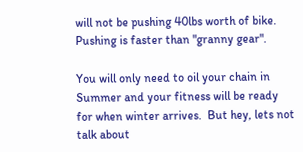will not be pushing 40lbs worth of bike. Pushing is faster than "granny gear".

You will only need to oil your chain in Summer and your fitness will be ready for when winter arrives.  But hey, lets not talk about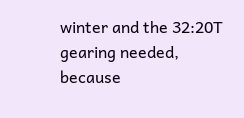winter and the 32:20T gearing needed, because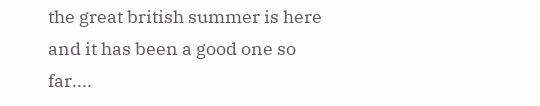the great british summer is here and it has been a good one so far....